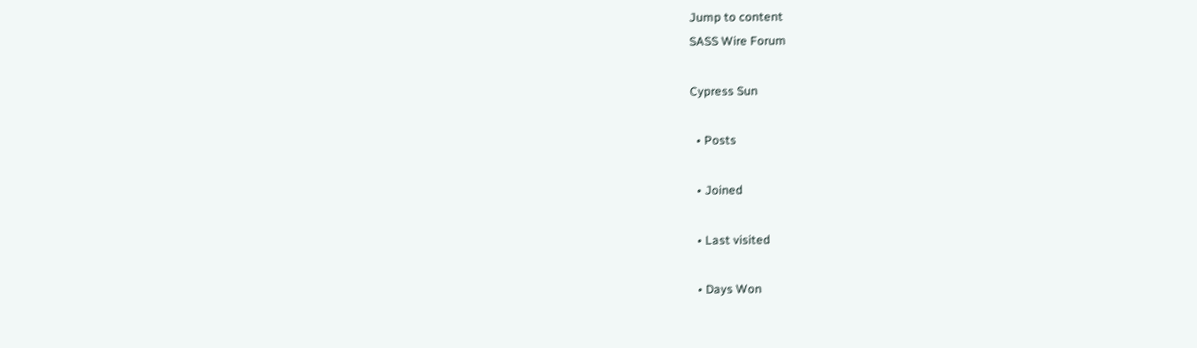Jump to content
SASS Wire Forum

Cypress Sun

  • Posts

  • Joined

  • Last visited

  • Days Won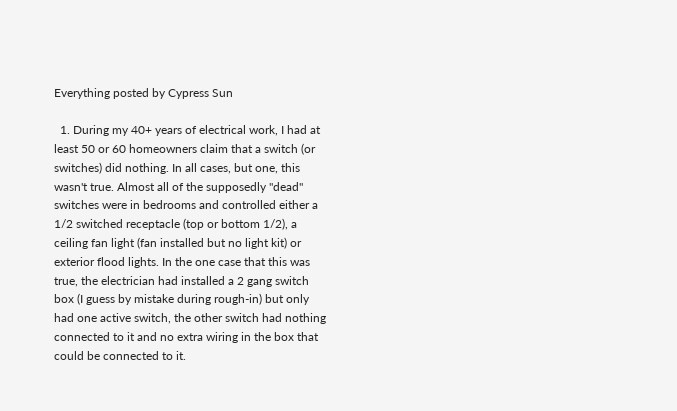Everything posted by Cypress Sun

  1. During my 40+ years of electrical work, I had at least 50 or 60 homeowners claim that a switch (or switches) did nothing. In all cases, but one, this wasn't true. Almost all of the supposedly "dead" switches were in bedrooms and controlled either a 1/2 switched receptacle (top or bottom 1/2), a ceiling fan light (fan installed but no light kit) or exterior flood lights. In the one case that this was true, the electrician had installed a 2 gang switch box (I guess by mistake during rough-in) but only had one active switch, the other switch had nothing connected to it and no extra wiring in the box that could be connected to it.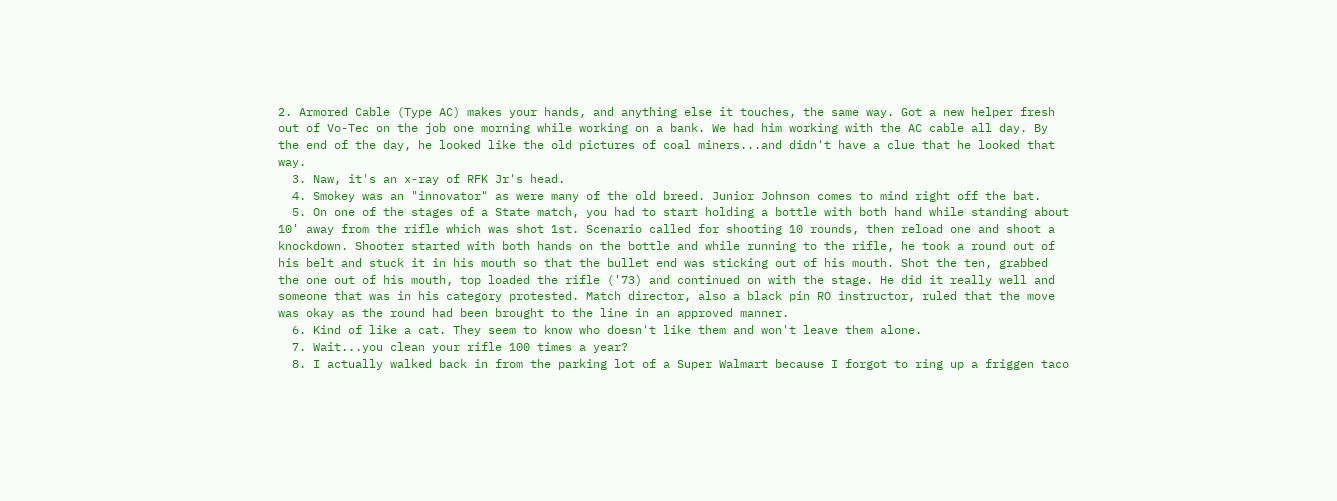2. Armored Cable (Type AC) makes your hands, and anything else it touches, the same way. Got a new helper fresh out of Vo-Tec on the job one morning while working on a bank. We had him working with the AC cable all day. By the end of the day, he looked like the old pictures of coal miners...and didn't have a clue that he looked that way.
  3. Naw, it's an x-ray of RFK Jr's head.
  4. Smokey was an "innovator" as were many of the old breed. Junior Johnson comes to mind right off the bat.
  5. On one of the stages of a State match, you had to start holding a bottle with both hand while standing about 10' away from the rifle which was shot 1st. Scenario called for shooting 10 rounds, then reload one and shoot a knockdown. Shooter started with both hands on the bottle and while running to the rifle, he took a round out of his belt and stuck it in his mouth so that the bullet end was sticking out of his mouth. Shot the ten, grabbed the one out of his mouth, top loaded the rifle ('73) and continued on with the stage. He did it really well and someone that was in his category protested. Match director, also a black pin RO instructor, ruled that the move was okay as the round had been brought to the line in an approved manner.
  6. Kind of like a cat. They seem to know who doesn't like them and won't leave them alone.
  7. Wait...you clean your rifle 100 times a year?
  8. I actually walked back in from the parking lot of a Super Walmart because I forgot to ring up a friggen taco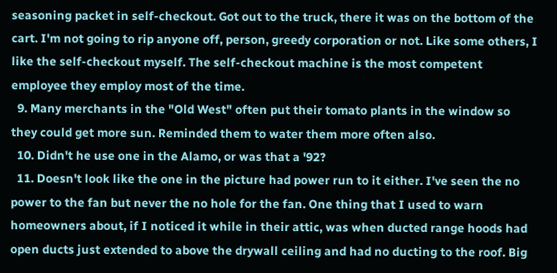seasoning packet in self-checkout. Got out to the truck, there it was on the bottom of the cart. I'm not going to rip anyone off, person, greedy corporation or not. Like some others, I like the self-checkout myself. The self-checkout machine is the most competent employee they employ most of the time.
  9. Many merchants in the "Old West" often put their tomato plants in the window so they could get more sun. Reminded them to water them more often also.
  10. Didn't he use one in the Alamo, or was that a '92?
  11. Doesn't look like the one in the picture had power run to it either. I've seen the no power to the fan but never the no hole for the fan. One thing that I used to warn homeowners about, if I noticed it while in their attic, was when ducted range hoods had open ducts just extended to above the drywall ceiling and had no ducting to the roof. Big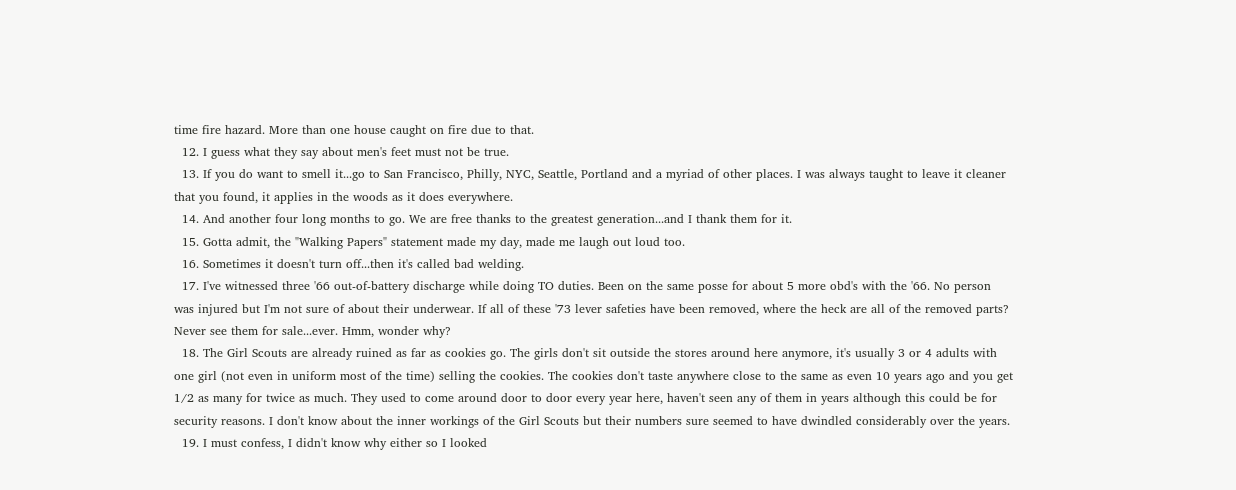time fire hazard. More than one house caught on fire due to that.
  12. I guess what they say about men's feet must not be true.
  13. If you do want to smell it...go to San Francisco, Philly, NYC, Seattle, Portland and a myriad of other places. I was always taught to leave it cleaner that you found, it applies in the woods as it does everywhere.
  14. And another four long months to go. We are free thanks to the greatest generation...and I thank them for it.
  15. Gotta admit, the "Walking Papers" statement made my day, made me laugh out loud too.
  16. Sometimes it doesn't turn off...then it's called bad welding.
  17. I've witnessed three '66 out-of-battery discharge while doing TO duties. Been on the same posse for about 5 more obd's with the '66. No person was injured but I'm not sure of about their underwear. If all of these '73 lever safeties have been removed, where the heck are all of the removed parts? Never see them for sale...ever. Hmm, wonder why?
  18. The Girl Scouts are already ruined as far as cookies go. The girls don't sit outside the stores around here anymore, it's usually 3 or 4 adults with one girl (not even in uniform most of the time) selling the cookies. The cookies don't taste anywhere close to the same as even 10 years ago and you get 1/2 as many for twice as much. They used to come around door to door every year here, haven't seen any of them in years although this could be for security reasons. I don't know about the inner workings of the Girl Scouts but their numbers sure seemed to have dwindled considerably over the years.
  19. I must confess, I didn't know why either so I looked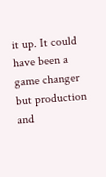it up. It could have been a game changer but production and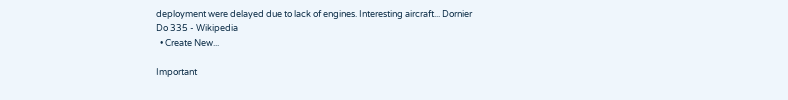deployment were delayed due to lack of engines. Interesting aircraft... Dornier Do 335 - Wikipedia
  • Create New...

Important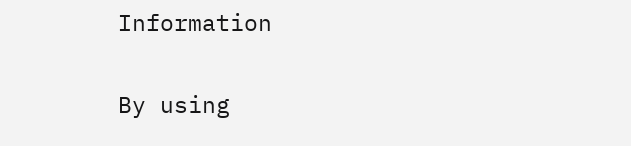Information

By using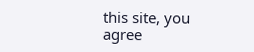this site, you agree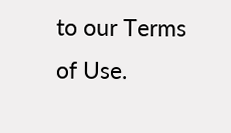to our Terms of Use.